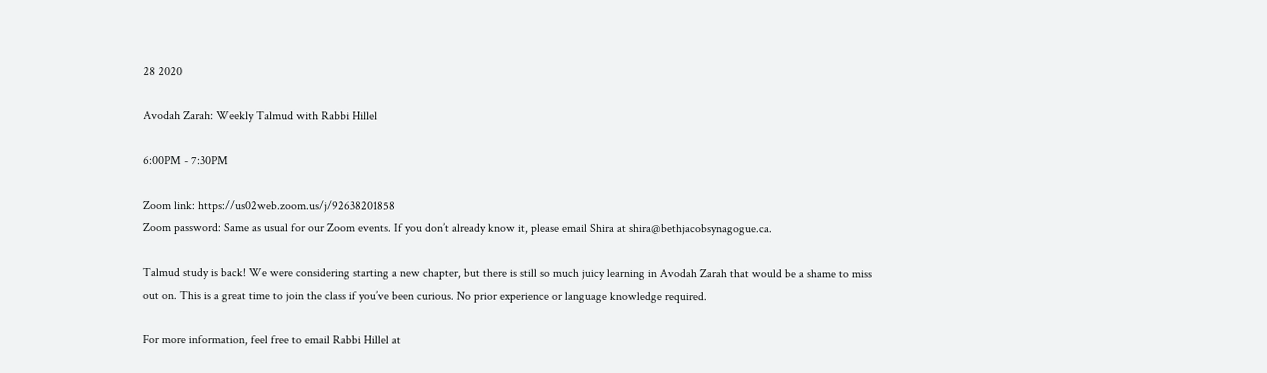28 2020

Avodah Zarah: Weekly Talmud with Rabbi Hillel

6:00PM - 7:30PM

Zoom link: https://us02web.zoom.us/j/92638201858
Zoom password: Same as usual for our Zoom events. If you don’t already know it, please email Shira at shira@bethjacobsynagogue.ca.

Talmud study is back! We were considering starting a new chapter, but there is still so much juicy learning in Avodah Zarah that would be a shame to miss out on. This is a great time to join the class if you’ve been curious. No prior experience or language knowledge required.

For more information, feel free to email Rabbi Hillel at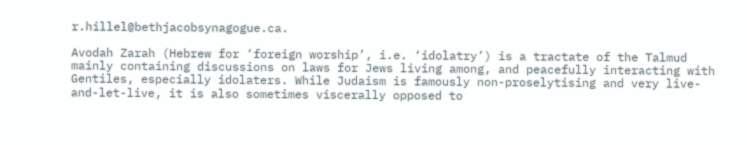r.hillel@bethjacobsynagogue.ca.

Avodah Zarah (Hebrew for ‘foreign worship’, i.e. ‘idolatry’) is a tractate of the Talmud mainly containing discussions on laws for Jews living among, and peacefully interacting with Gentiles, especially idolaters. While Judaism is famously non-proselytising and very live-and-let-live, it is also sometimes viscerally opposed to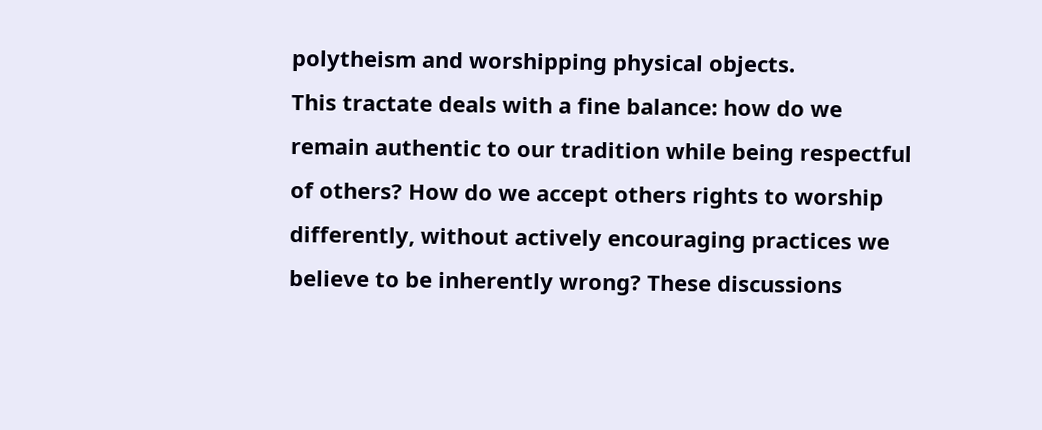polytheism and worshipping physical objects.
This tractate deals with a fine balance: how do we remain authentic to our tradition while being respectful of others? How do we accept others rights to worship differently, without actively encouraging practices we believe to be inherently wrong? These discussions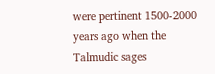were pertinent 1500-2000 years ago when the Talmudic sages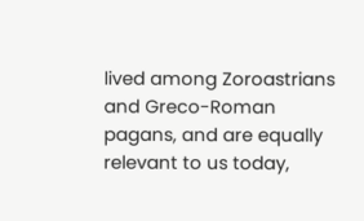lived among Zoroastrians and Greco-Roman pagans, and are equally relevant to us today,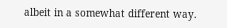albeit in a somewhat different way.